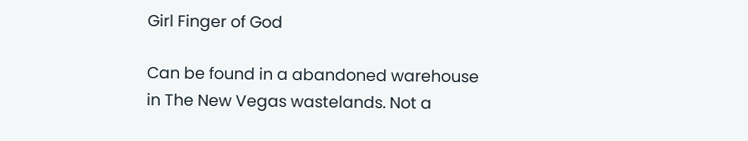Girl Finger of God

Can be found in a abandoned warehouse in The New Vegas wastelands. Not a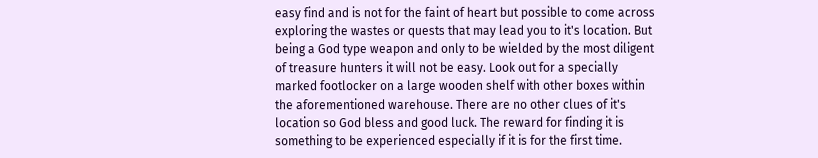easy find and is not for the faint of heart but possible to come across exploring the wastes or quests that may lead you to it's location. But being a God type weapon and only to be wielded by the most diligent of treasure hunters it will not be easy. Look out for a specially marked footlocker on a large wooden shelf with other boxes within the aforementioned warehouse. There are no other clues of it's location so God bless and good luck. The reward for finding it is something to be experienced especially if it is for the first time.